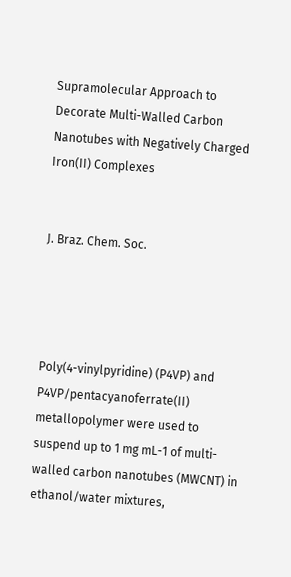Supramolecular Approach to Decorate Multi-Walled Carbon Nanotubes with Negatively Charged Iron(II) Complexes


J. Braz. Chem. Soc.




Poly(4-vinylpyridine) (P4VP) and P4VP/pentacyanoferrate(II) metallopolymer were used to suspend up to 1 mg mL-1 of multi-walled carbon nanotubes (MWCNT) in ethanol/water mixtures,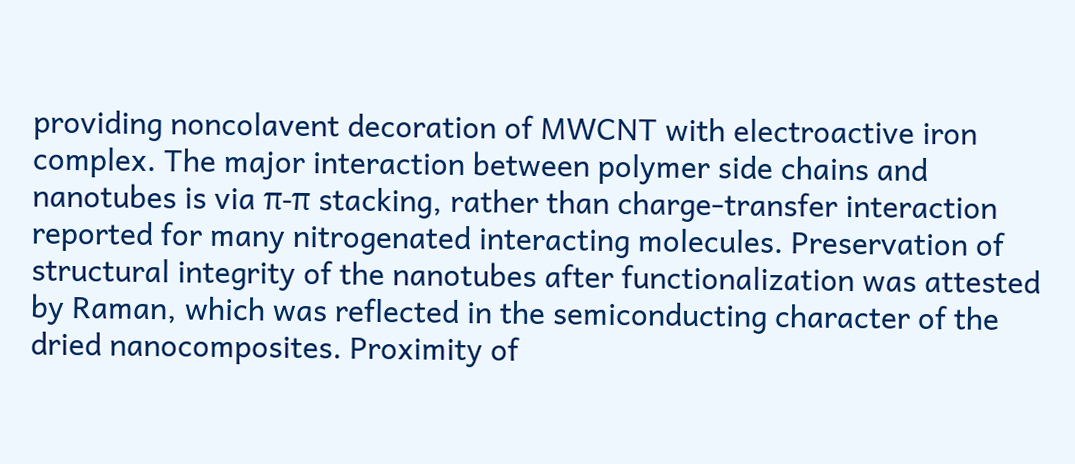providing noncolavent decoration of MWCNT with electroactive iron complex. The major interaction between polymer side chains and nanotubes is via π-π stacking, rather than charge-transfer interaction reported for many nitrogenated interacting molecules. Preservation of structural integrity of the nanotubes after functionalization was attested by Raman, which was reflected in the semiconducting character of the dried nanocomposites. Proximity of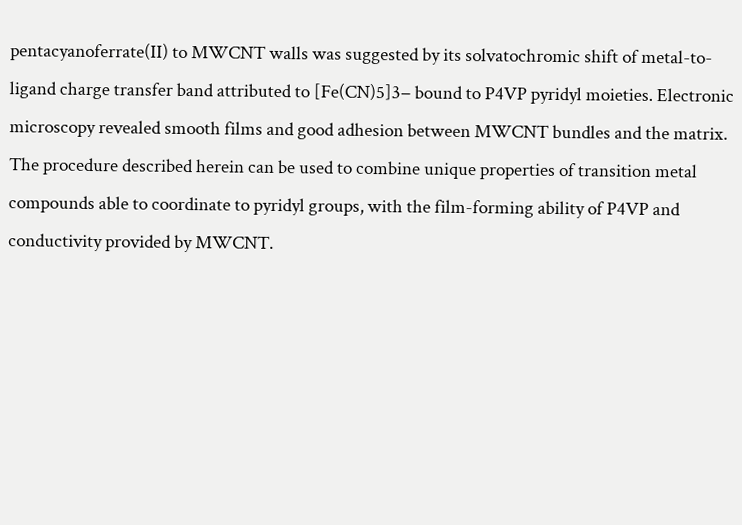pentacyanoferrate(II) to MWCNT walls was suggested by its solvatochromic shift of metal-to-ligand charge transfer band attributed to [Fe(CN)5]3− bound to P4VP pyridyl moieties. Electronic microscopy revealed smooth films and good adhesion between MWCNT bundles and the matrix. The procedure described herein can be used to combine unique properties of transition metal compounds able to coordinate to pyridyl groups, with the film-forming ability of P4VP and conductivity provided by MWCNT.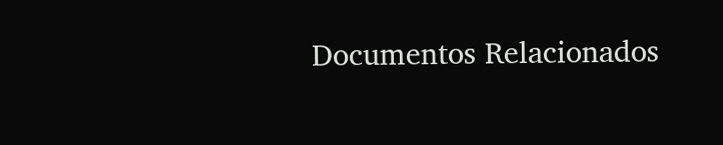Documentos Relacionados